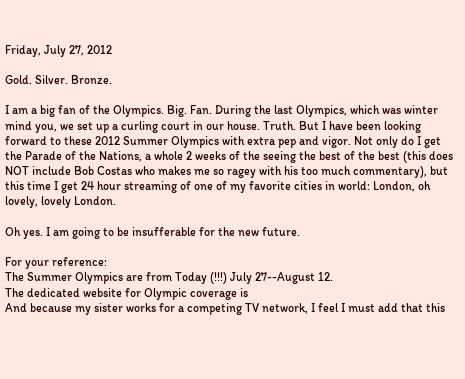Friday, July 27, 2012

Gold. Silver. Bronze.

I am a big fan of the Olympics. Big. Fan. During the last Olympics, which was winter mind you, we set up a curling court in our house. Truth. But I have been looking forward to these 2012 Summer Olympics with extra pep and vigor. Not only do I get the Parade of the Nations, a whole 2 weeks of the seeing the best of the best (this does NOT include Bob Costas who makes me so ragey with his too much commentary), but this time I get 24 hour streaming of one of my favorite cities in world: London, oh lovely, lovely London.

Oh yes. I am going to be insufferable for the new future.

For your reference:
The Summer Olympics are from Today (!!!) July 27--August 12.
The dedicated website for Olympic coverage is
And because my sister works for a competing TV network, I feel I must add that this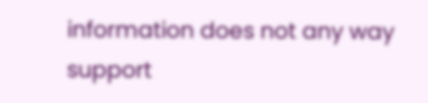information does not any way support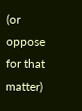(or oppose for that matter)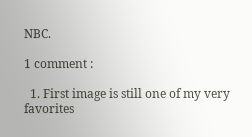NBC.

1 comment :

  1. First image is still one of my very favorites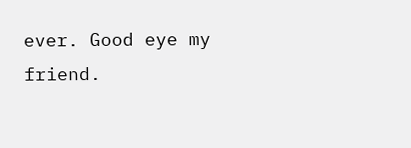ever. Good eye my friend.